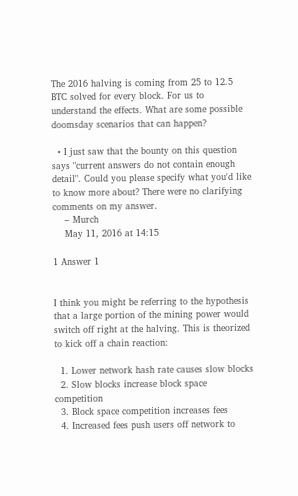The 2016 halving is coming from 25 to 12.5 BTC solved for every block. For us to understand the effects. What are some possible doomsday scenarios that can happen?

  • I just saw that the bounty on this question says "current answers do not contain enough detail". Could you please specify what you'd like to know more about? There were no clarifying comments on my answer.
    – Murch
    May 11, 2016 at 14:15

1 Answer 1


I think you might be referring to the hypothesis that a large portion of the mining power would switch off right at the halving. This is theorized to kick off a chain reaction:

  1. Lower network hash rate causes slow blocks
  2. Slow blocks increase block space competition
  3. Block space competition increases fees
  4. Increased fees push users off network to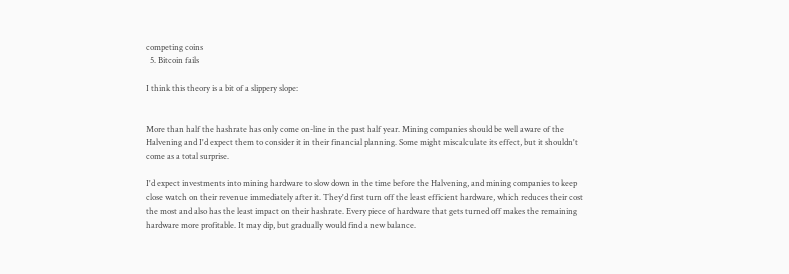competing coins
  5. Bitcoin fails

I think this theory is a bit of a slippery slope:


More than half the hashrate has only come on-line in the past half year. Mining companies should be well aware of the Halvening and I'd expect them to consider it in their financial planning. Some might miscalculate its effect, but it shouldn't come as a total surprise.

I'd expect investments into mining hardware to slow down in the time before the Halvening, and mining companies to keep close watch on their revenue immediately after it. They'd first turn off the least efficient hardware, which reduces their cost the most and also has the least impact on their hashrate. Every piece of hardware that gets turned off makes the remaining hardware more profitable. It may dip, but gradually would find a new balance.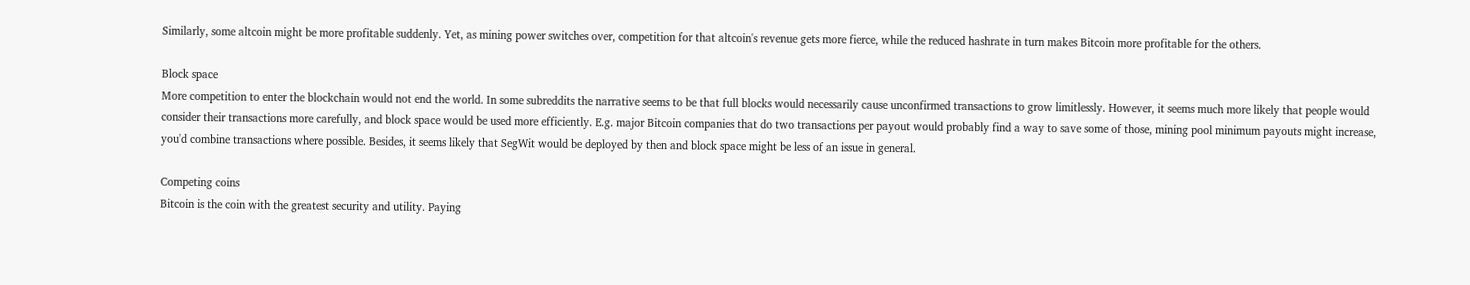Similarly, some altcoin might be more profitable suddenly. Yet, as mining power switches over, competition for that altcoin's revenue gets more fierce, while the reduced hashrate in turn makes Bitcoin more profitable for the others.

Block space
More competition to enter the blockchain would not end the world. In some subreddits the narrative seems to be that full blocks would necessarily cause unconfirmed transactions to grow limitlessly. However, it seems much more likely that people would consider their transactions more carefully, and block space would be used more efficiently. E.g. major Bitcoin companies that do two transactions per payout would probably find a way to save some of those, mining pool minimum payouts might increase, you'd combine transactions where possible. Besides, it seems likely that SegWit would be deployed by then and block space might be less of an issue in general.

Competing coins
Bitcoin is the coin with the greatest security and utility. Paying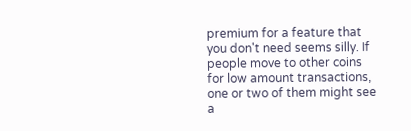premium for a feature that you don't need seems silly. If people move to other coins for low amount transactions, one or two of them might see a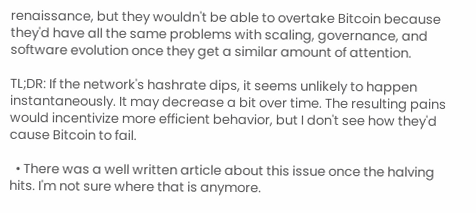renaissance, but they wouldn't be able to overtake Bitcoin because they'd have all the same problems with scaling, governance, and software evolution once they get a similar amount of attention.

TL;DR: If the network's hashrate dips, it seems unlikely to happen instantaneously. It may decrease a bit over time. The resulting pains would incentivize more efficient behavior, but I don't see how they'd cause Bitcoin to fail.

  • There was a well written article about this issue once the halving hits. I'm not sure where that is anymore.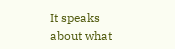It speaks about what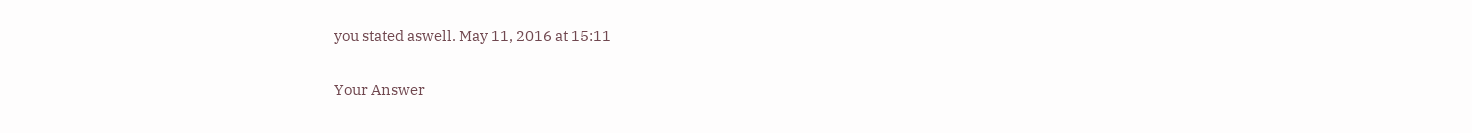you stated aswell. May 11, 2016 at 15:11

Your Answer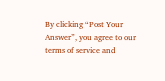By clicking “Post Your Answer”, you agree to our terms of service and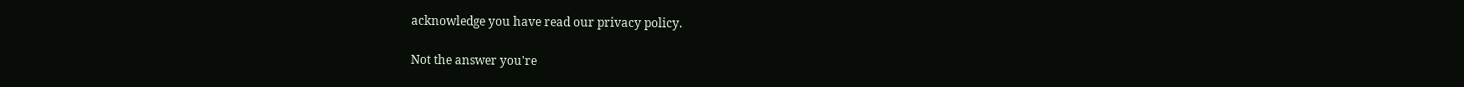acknowledge you have read our privacy policy.

Not the answer you're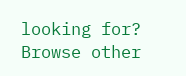looking for? Browse other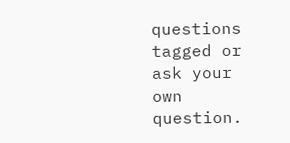questions tagged or ask your own question.